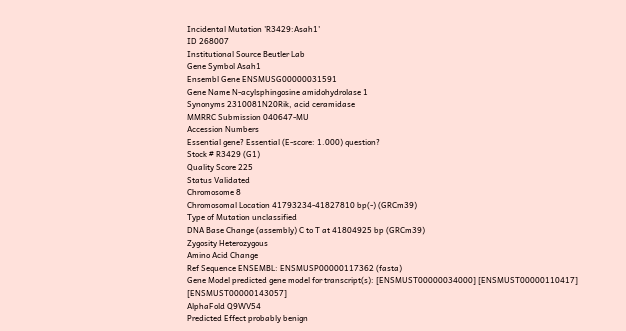Incidental Mutation 'R3429:Asah1'
ID 268007
Institutional Source Beutler Lab
Gene Symbol Asah1
Ensembl Gene ENSMUSG00000031591
Gene Name N-acylsphingosine amidohydrolase 1
Synonyms 2310081N20Rik, acid ceramidase
MMRRC Submission 040647-MU
Accession Numbers
Essential gene? Essential (E-score: 1.000) question?
Stock # R3429 (G1)
Quality Score 225
Status Validated
Chromosome 8
Chromosomal Location 41793234-41827810 bp(-) (GRCm39)
Type of Mutation unclassified
DNA Base Change (assembly) C to T at 41804925 bp (GRCm39)
Zygosity Heterozygous
Amino Acid Change
Ref Sequence ENSEMBL: ENSMUSP00000117362 (fasta)
Gene Model predicted gene model for transcript(s): [ENSMUST00000034000] [ENSMUST00000110417] [ENSMUST00000143057]
AlphaFold Q9WV54
Predicted Effect probably benign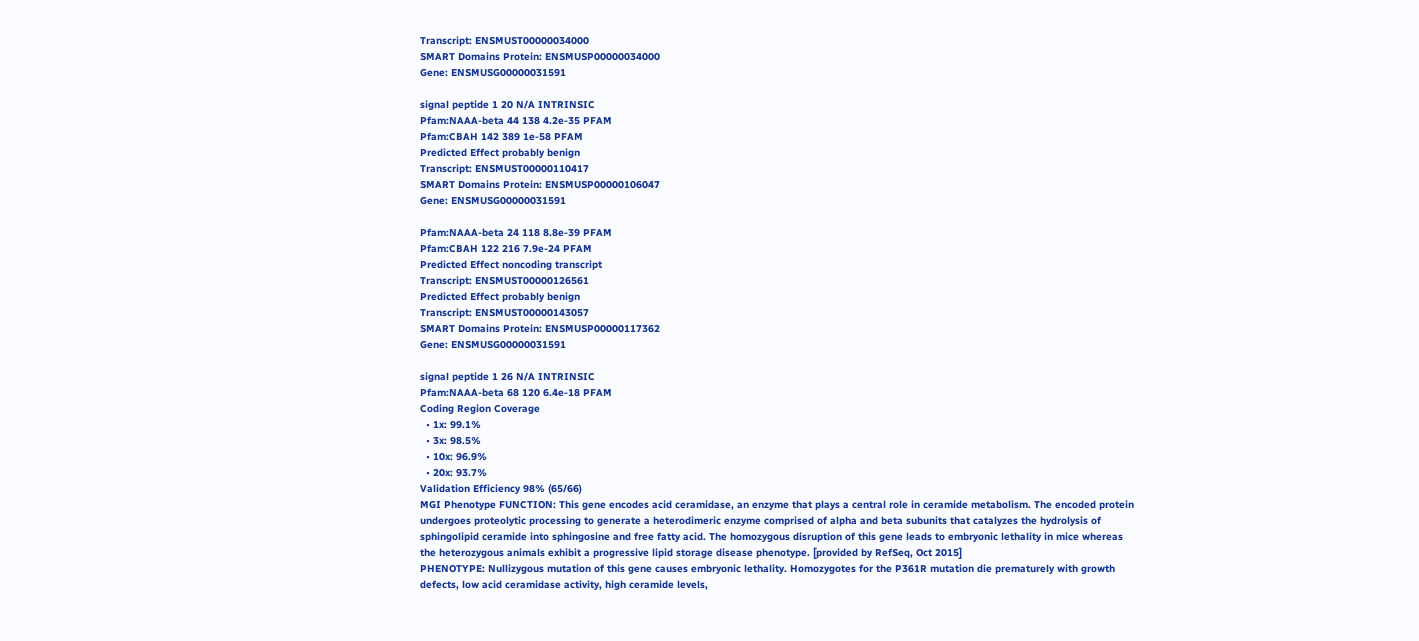Transcript: ENSMUST00000034000
SMART Domains Protein: ENSMUSP00000034000
Gene: ENSMUSG00000031591

signal peptide 1 20 N/A INTRINSIC
Pfam:NAAA-beta 44 138 4.2e-35 PFAM
Pfam:CBAH 142 389 1e-58 PFAM
Predicted Effect probably benign
Transcript: ENSMUST00000110417
SMART Domains Protein: ENSMUSP00000106047
Gene: ENSMUSG00000031591

Pfam:NAAA-beta 24 118 8.8e-39 PFAM
Pfam:CBAH 122 216 7.9e-24 PFAM
Predicted Effect noncoding transcript
Transcript: ENSMUST00000126561
Predicted Effect probably benign
Transcript: ENSMUST00000143057
SMART Domains Protein: ENSMUSP00000117362
Gene: ENSMUSG00000031591

signal peptide 1 26 N/A INTRINSIC
Pfam:NAAA-beta 68 120 6.4e-18 PFAM
Coding Region Coverage
  • 1x: 99.1%
  • 3x: 98.5%
  • 10x: 96.9%
  • 20x: 93.7%
Validation Efficiency 98% (65/66)
MGI Phenotype FUNCTION: This gene encodes acid ceramidase, an enzyme that plays a central role in ceramide metabolism. The encoded protein undergoes proteolytic processing to generate a heterodimeric enzyme comprised of alpha and beta subunits that catalyzes the hydrolysis of sphingolipid ceramide into sphingosine and free fatty acid. The homozygous disruption of this gene leads to embryonic lethality in mice whereas the heterozygous animals exhibit a progressive lipid storage disease phenotype. [provided by RefSeq, Oct 2015]
PHENOTYPE: Nullizygous mutation of this gene causes embryonic lethality. Homozygotes for the P361R mutation die prematurely with growth defects, low acid ceramidase activity, high ceramide levels,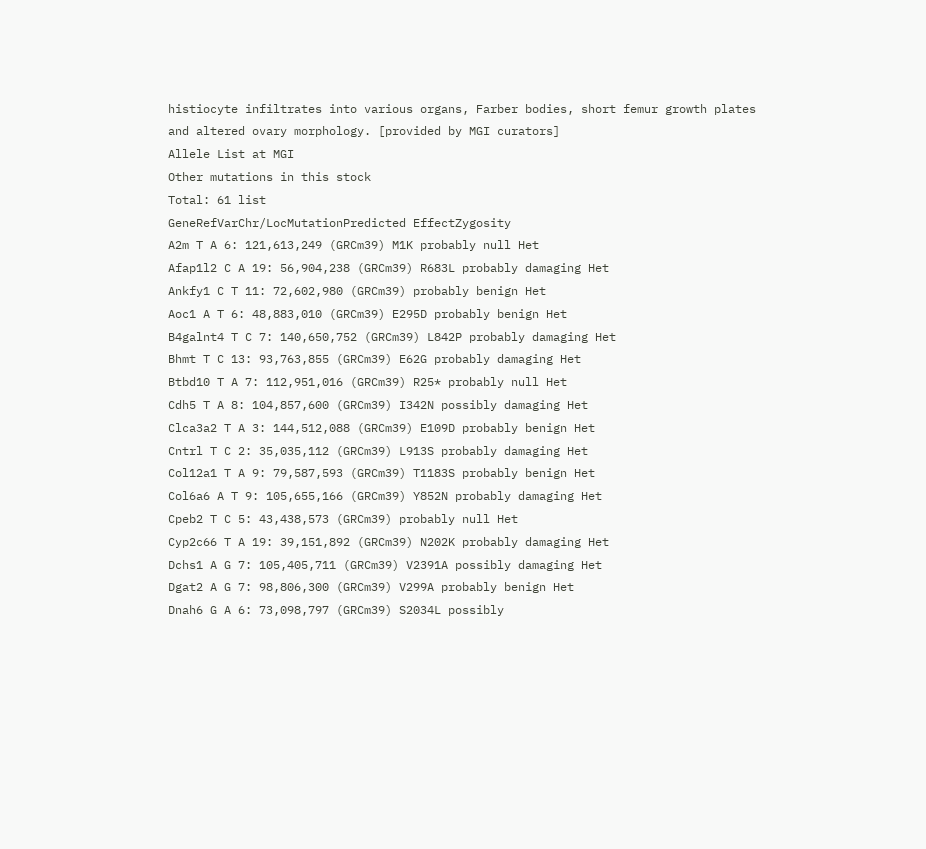histiocyte infiltrates into various organs, Farber bodies, short femur growth plates and altered ovary morphology. [provided by MGI curators]
Allele List at MGI
Other mutations in this stock
Total: 61 list
GeneRefVarChr/LocMutationPredicted EffectZygosity
A2m T A 6: 121,613,249 (GRCm39) M1K probably null Het
Afap1l2 C A 19: 56,904,238 (GRCm39) R683L probably damaging Het
Ankfy1 C T 11: 72,602,980 (GRCm39) probably benign Het
Aoc1 A T 6: 48,883,010 (GRCm39) E295D probably benign Het
B4galnt4 T C 7: 140,650,752 (GRCm39) L842P probably damaging Het
Bhmt T C 13: 93,763,855 (GRCm39) E62G probably damaging Het
Btbd10 T A 7: 112,951,016 (GRCm39) R25* probably null Het
Cdh5 T A 8: 104,857,600 (GRCm39) I342N possibly damaging Het
Clca3a2 T A 3: 144,512,088 (GRCm39) E109D probably benign Het
Cntrl T C 2: 35,035,112 (GRCm39) L913S probably damaging Het
Col12a1 T A 9: 79,587,593 (GRCm39) T1183S probably benign Het
Col6a6 A T 9: 105,655,166 (GRCm39) Y852N probably damaging Het
Cpeb2 T C 5: 43,438,573 (GRCm39) probably null Het
Cyp2c66 T A 19: 39,151,892 (GRCm39) N202K probably damaging Het
Dchs1 A G 7: 105,405,711 (GRCm39) V2391A possibly damaging Het
Dgat2 A G 7: 98,806,300 (GRCm39) V299A probably benign Het
Dnah6 G A 6: 73,098,797 (GRCm39) S2034L possibly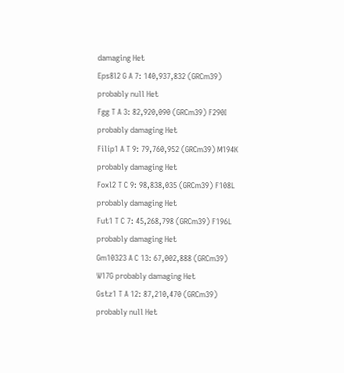damaging Het
Eps8l2 G A 7: 140,937,832 (GRCm39) probably null Het
Fgg T A 3: 82,920,090 (GRCm39) F290I probably damaging Het
Filip1 A T 9: 79,760,952 (GRCm39) M194K probably damaging Het
Foxl2 T C 9: 98,838,035 (GRCm39) F108L probably damaging Het
Fut1 T C 7: 45,268,798 (GRCm39) F196L probably damaging Het
Gm10323 A C 13: 67,002,888 (GRCm39) W17G probably damaging Het
Gstz1 T A 12: 87,210,470 (GRCm39) probably null Het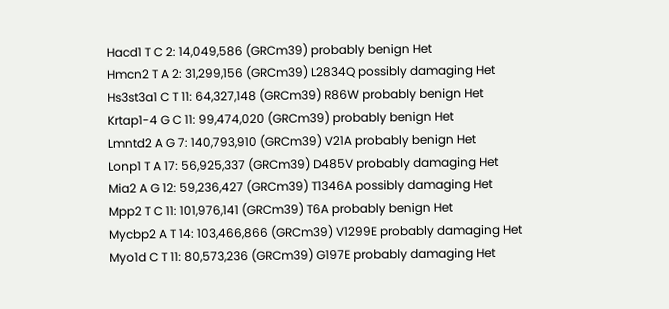Hacd1 T C 2: 14,049,586 (GRCm39) probably benign Het
Hmcn2 T A 2: 31,299,156 (GRCm39) L2834Q possibly damaging Het
Hs3st3a1 C T 11: 64,327,148 (GRCm39) R86W probably benign Het
Krtap1-4 G C 11: 99,474,020 (GRCm39) probably benign Het
Lmntd2 A G 7: 140,793,910 (GRCm39) V21A probably benign Het
Lonp1 T A 17: 56,925,337 (GRCm39) D485V probably damaging Het
Mia2 A G 12: 59,236,427 (GRCm39) T1346A possibly damaging Het
Mpp2 T C 11: 101,976,141 (GRCm39) T6A probably benign Het
Mycbp2 A T 14: 103,466,866 (GRCm39) V1299E probably damaging Het
Myo1d C T 11: 80,573,236 (GRCm39) G197E probably damaging Het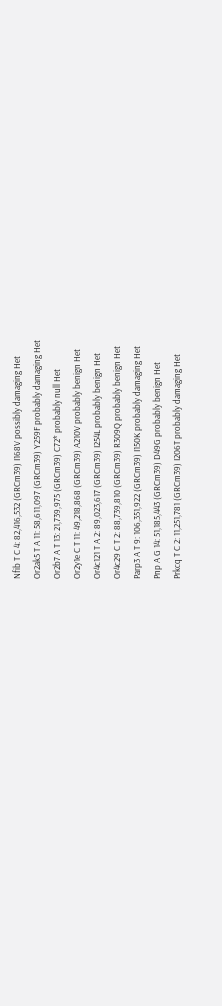Nfib T C 4: 82,416,532 (GRCm39) I168V possibly damaging Het
Or2ak5 T A 11: 58,611,097 (GRCm39) Y259F probably damaging Het
Or2b7 A T 13: 21,739,975 (GRCm39) C72* probably null Het
Or2y1e C T 11: 49,218,868 (GRCm39) A210V probably benign Het
Or4c121 T A 2: 89,023,617 (GRCm39) I254L probably benign Het
Or4c29 C T 2: 88,739,810 (GRCm39) R309Q probably benign Het
Parp3 A T 9: 106,351,922 (GRCm39) I150K probably damaging Het
Pnp A G 14: 51,185,443 (GRCm39) D49G probably benign Het
Prkcq T C 2: 11,251,781 (GRCm39) I206T probably damaging Het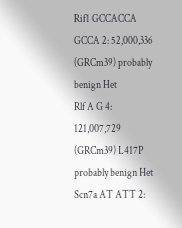Rif1 GCCACCA GCCA 2: 52,000,336 (GRCm39) probably benign Het
Rlf A G 4: 121,007,729 (GRCm39) L417P probably benign Het
Scn7a AT ATT 2: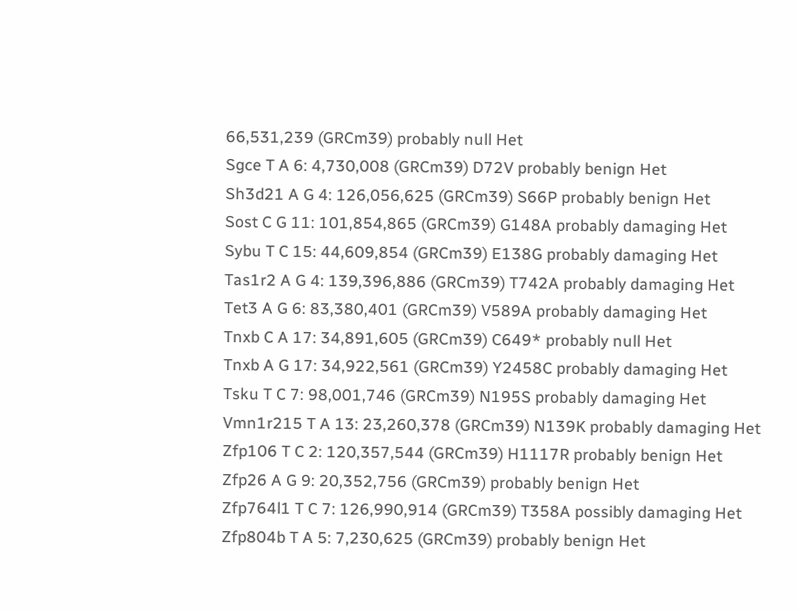66,531,239 (GRCm39) probably null Het
Sgce T A 6: 4,730,008 (GRCm39) D72V probably benign Het
Sh3d21 A G 4: 126,056,625 (GRCm39) S66P probably benign Het
Sost C G 11: 101,854,865 (GRCm39) G148A probably damaging Het
Sybu T C 15: 44,609,854 (GRCm39) E138G probably damaging Het
Tas1r2 A G 4: 139,396,886 (GRCm39) T742A probably damaging Het
Tet3 A G 6: 83,380,401 (GRCm39) V589A probably damaging Het
Tnxb C A 17: 34,891,605 (GRCm39) C649* probably null Het
Tnxb A G 17: 34,922,561 (GRCm39) Y2458C probably damaging Het
Tsku T C 7: 98,001,746 (GRCm39) N195S probably damaging Het
Vmn1r215 T A 13: 23,260,378 (GRCm39) N139K probably damaging Het
Zfp106 T C 2: 120,357,544 (GRCm39) H1117R probably benign Het
Zfp26 A G 9: 20,352,756 (GRCm39) probably benign Het
Zfp764l1 T C 7: 126,990,914 (GRCm39) T358A possibly damaging Het
Zfp804b T A 5: 7,230,625 (GRCm39) probably benign Het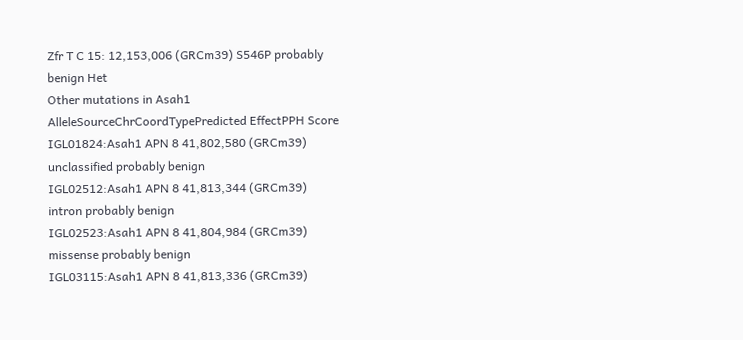Zfr T C 15: 12,153,006 (GRCm39) S546P probably benign Het
Other mutations in Asah1
AlleleSourceChrCoordTypePredicted EffectPPH Score
IGL01824:Asah1 APN 8 41,802,580 (GRCm39) unclassified probably benign
IGL02512:Asah1 APN 8 41,813,344 (GRCm39) intron probably benign
IGL02523:Asah1 APN 8 41,804,984 (GRCm39) missense probably benign
IGL03115:Asah1 APN 8 41,813,336 (GRCm39)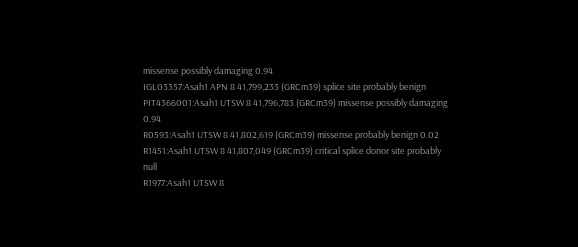missense possibly damaging 0.94
IGL03357:Asah1 APN 8 41,799,233 (GRCm39) splice site probably benign
PIT4366001:Asah1 UTSW 8 41,796,783 (GRCm39) missense possibly damaging 0.94
R0593:Asah1 UTSW 8 41,802,619 (GRCm39) missense probably benign 0.02
R1451:Asah1 UTSW 8 41,807,049 (GRCm39) critical splice donor site probably null
R1977:Asah1 UTSW 8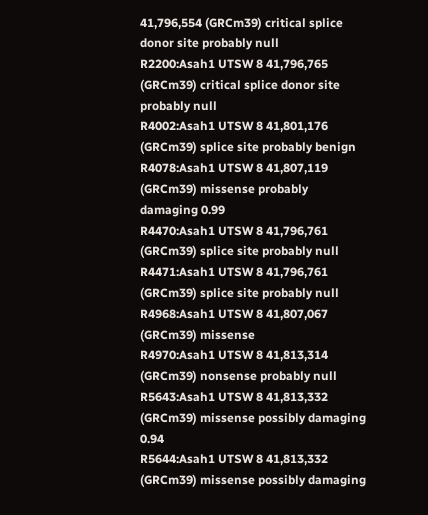41,796,554 (GRCm39) critical splice donor site probably null
R2200:Asah1 UTSW 8 41,796,765 (GRCm39) critical splice donor site probably null
R4002:Asah1 UTSW 8 41,801,176 (GRCm39) splice site probably benign
R4078:Asah1 UTSW 8 41,807,119 (GRCm39) missense probably damaging 0.99
R4470:Asah1 UTSW 8 41,796,761 (GRCm39) splice site probably null
R4471:Asah1 UTSW 8 41,796,761 (GRCm39) splice site probably null
R4968:Asah1 UTSW 8 41,807,067 (GRCm39) missense
R4970:Asah1 UTSW 8 41,813,314 (GRCm39) nonsense probably null
R5643:Asah1 UTSW 8 41,813,332 (GRCm39) missense possibly damaging 0.94
R5644:Asah1 UTSW 8 41,813,332 (GRCm39) missense possibly damaging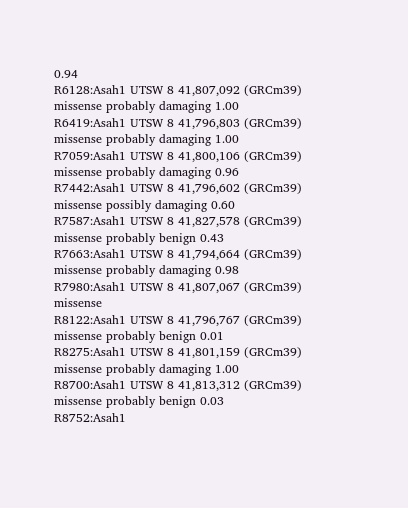0.94
R6128:Asah1 UTSW 8 41,807,092 (GRCm39) missense probably damaging 1.00
R6419:Asah1 UTSW 8 41,796,803 (GRCm39) missense probably damaging 1.00
R7059:Asah1 UTSW 8 41,800,106 (GRCm39) missense probably damaging 0.96
R7442:Asah1 UTSW 8 41,796,602 (GRCm39) missense possibly damaging 0.60
R7587:Asah1 UTSW 8 41,827,578 (GRCm39) missense probably benign 0.43
R7663:Asah1 UTSW 8 41,794,664 (GRCm39) missense probably damaging 0.98
R7980:Asah1 UTSW 8 41,807,067 (GRCm39) missense
R8122:Asah1 UTSW 8 41,796,767 (GRCm39) missense probably benign 0.01
R8275:Asah1 UTSW 8 41,801,159 (GRCm39) missense probably damaging 1.00
R8700:Asah1 UTSW 8 41,813,312 (GRCm39) missense probably benign 0.03
R8752:Asah1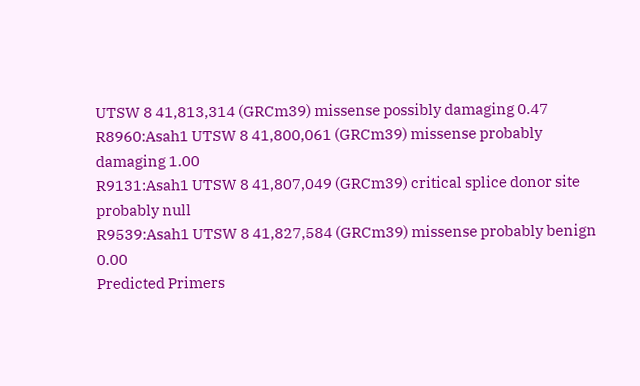UTSW 8 41,813,314 (GRCm39) missense possibly damaging 0.47
R8960:Asah1 UTSW 8 41,800,061 (GRCm39) missense probably damaging 1.00
R9131:Asah1 UTSW 8 41,807,049 (GRCm39) critical splice donor site probably null
R9539:Asah1 UTSW 8 41,827,584 (GRCm39) missense probably benign 0.00
Predicted Primers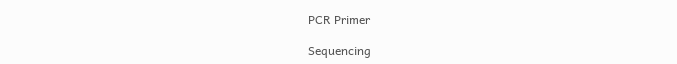PCR Primer

Sequencing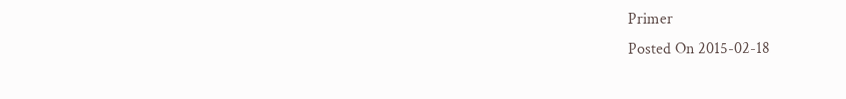Primer
Posted On 2015-02-18